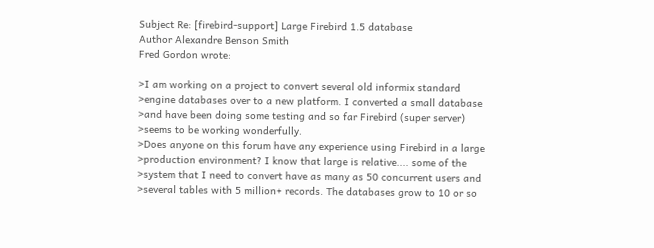Subject Re: [firebird-support] Large Firebird 1.5 database
Author Alexandre Benson Smith
Fred Gordon wrote:

>I am working on a project to convert several old informix standard
>engine databases over to a new platform. I converted a small database
>and have been doing some testing and so far Firebird (super server)
>seems to be working wonderfully.
>Does anyone on this forum have any experience using Firebird in a large
>production environment? I know that large is relative.... some of the
>system that I need to convert have as many as 50 concurrent users and
>several tables with 5 million+ records. The databases grow to 10 or so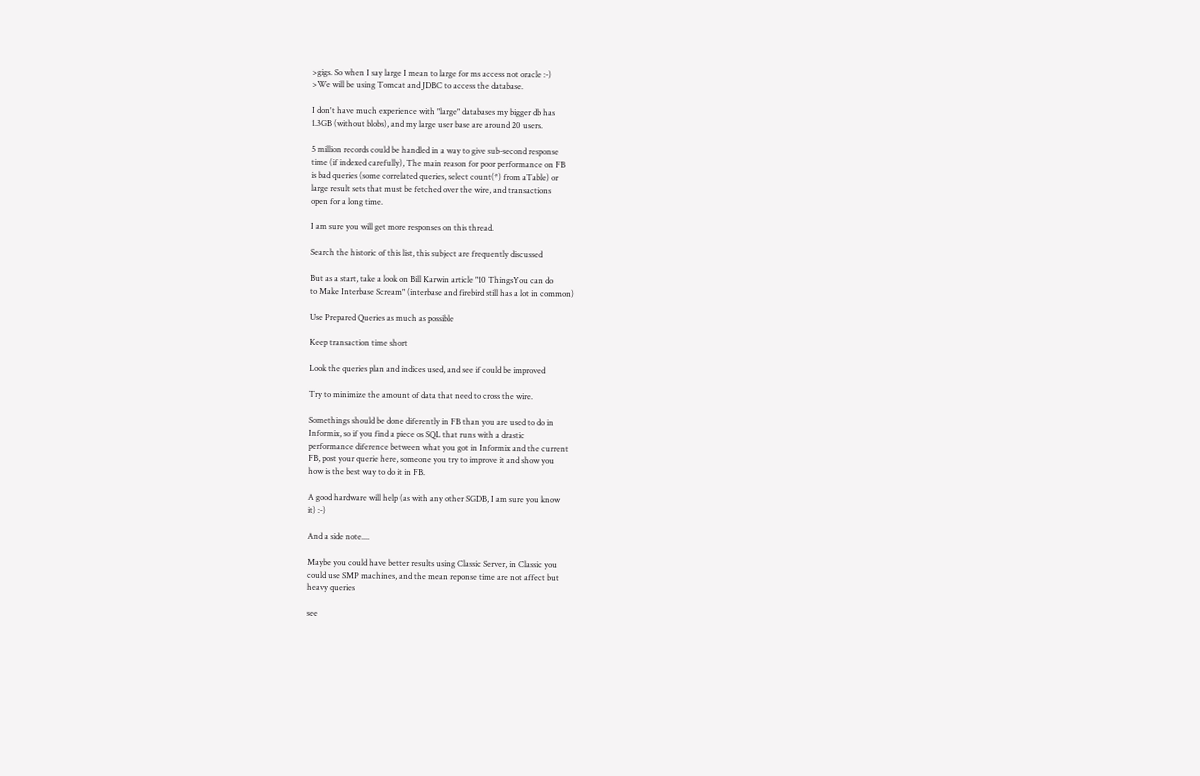>gigs. So when I say large I mean to large for ms access not oracle :-)
>We will be using Tomcat and JDBC to access the database.

I don't have much experience with "large" databases my bigger db has
1.3GB (without blobs), and my large user base are around 20 users.

5 million records could be handled in a way to give sub-second response
time (if indexed carefully), The main reason for poor performance on FB
is bad queries (some correlated queries, select count(*) from aTable) or
large result sets that must be fetched over the wire, and transactions
open for a long time.

I am sure you will get more responses on this thread.

Search the historic of this list, this subject are frequently discussed

But as a start, take a look on Bill Karwin article "10 ThingsYou can do
to Make Interbase Scream" (interbase and firebird still has a lot in common)

Use Prepared Queries as much as possible

Keep transaction time short

Look the queries plan and indices used, and see if could be improved

Try to minimize the amount of data that need to cross the wire.

Somethings should be done diferently in FB than you are used to do in
Informix, so if you find a piece os SQL that runs with a drastic
performance diference between what you got in Informix and the current
FB, post your querie here, someone you try to improve it and show you
how is the best way to do it in FB.

A good hardware will help (as with any other SGDB, I am sure you know
it) :-)

And a side note....

Maybe you could have better results using Classic Server, in Classic you
could use SMP machines, and the mean reponse time are not affect but
heavy queries

see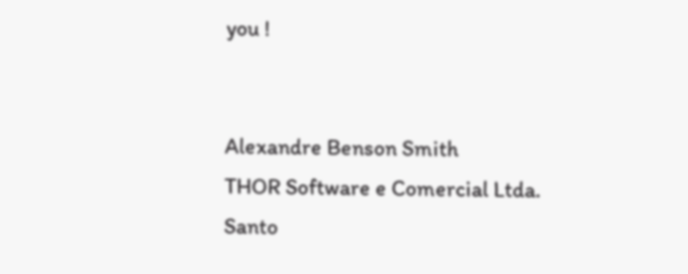you !


Alexandre Benson Smith
THOR Software e Comercial Ltda.
Santo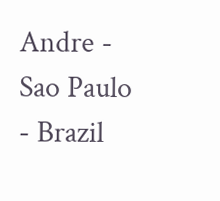Andre - Sao Paulo - Brazil